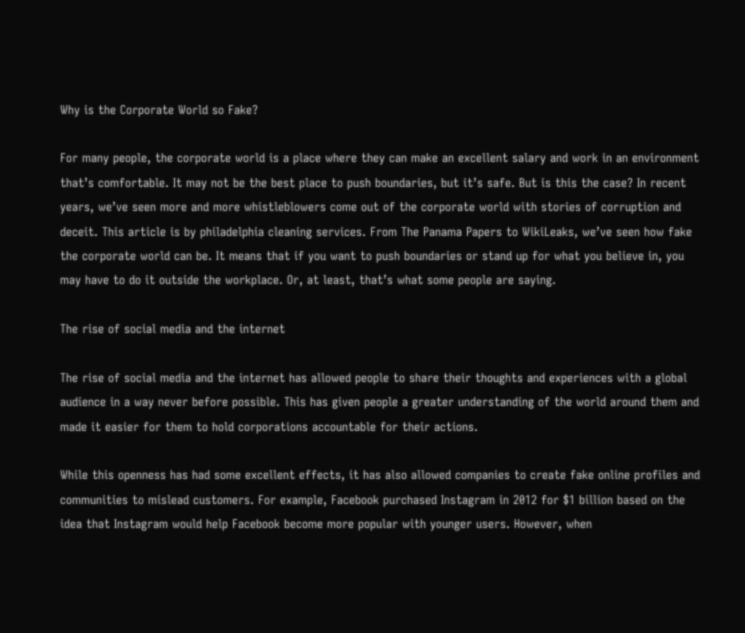Why is the Corporate World so Fake?

For many people, the corporate world is a place where they can make an excellent salary and work in an environment that’s comfortable. It may not be the best place to push boundaries, but it’s safe. But is this the case? In recent years, we’ve seen more and more whistleblowers come out of the corporate world with stories of corruption and deceit. This article is by philadelphia cleaning services. From The Panama Papers to WikiLeaks, we’ve seen how fake the corporate world can be. It means that if you want to push boundaries or stand up for what you believe in, you may have to do it outside the workplace. Or, at least, that’s what some people are saying.

The rise of social media and the internet

The rise of social media and the internet has allowed people to share their thoughts and experiences with a global audience in a way never before possible. This has given people a greater understanding of the world around them and made it easier for them to hold corporations accountable for their actions.

While this openness has had some excellent effects, it has also allowed companies to create fake online profiles and communities to mislead customers. For example, Facebook purchased Instagram in 2012 for $1 billion based on the idea that Instagram would help Facebook become more popular with younger users. However, when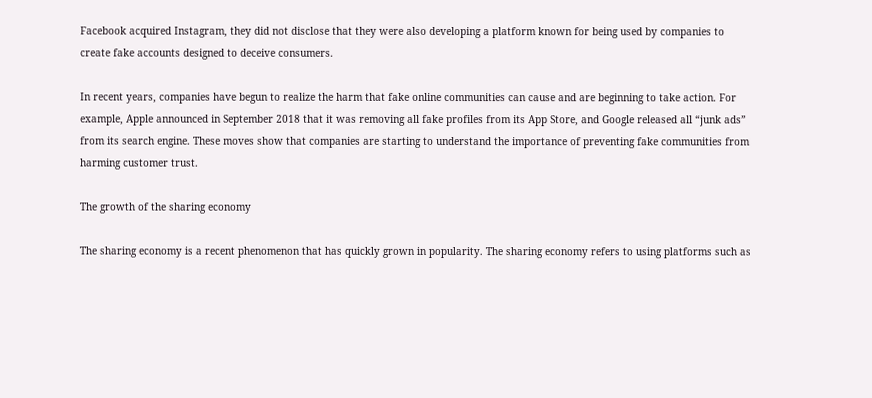Facebook acquired Instagram, they did not disclose that they were also developing a platform known for being used by companies to create fake accounts designed to deceive consumers.

In recent years, companies have begun to realize the harm that fake online communities can cause and are beginning to take action. For example, Apple announced in September 2018 that it was removing all fake profiles from its App Store, and Google released all “junk ads” from its search engine. These moves show that companies are starting to understand the importance of preventing fake communities from harming customer trust.

The growth of the sharing economy

The sharing economy is a recent phenomenon that has quickly grown in popularity. The sharing economy refers to using platforms such as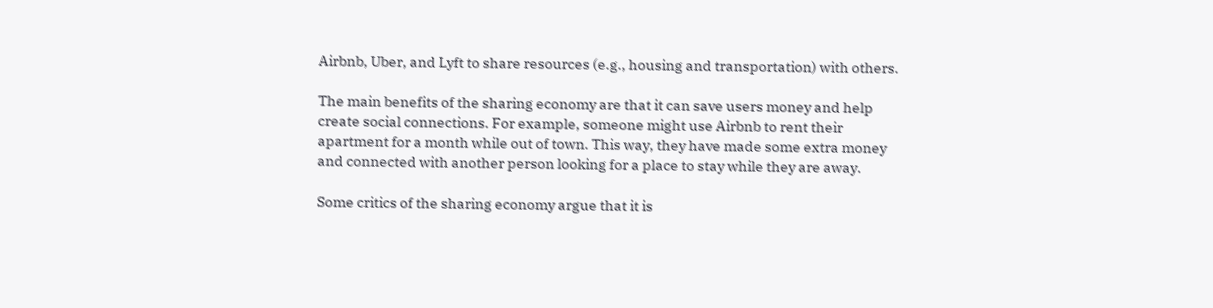Airbnb, Uber, and Lyft to share resources (e.g., housing and transportation) with others.

The main benefits of the sharing economy are that it can save users money and help create social connections. For example, someone might use Airbnb to rent their apartment for a month while out of town. This way, they have made some extra money and connected with another person looking for a place to stay while they are away.

Some critics of the sharing economy argue that it is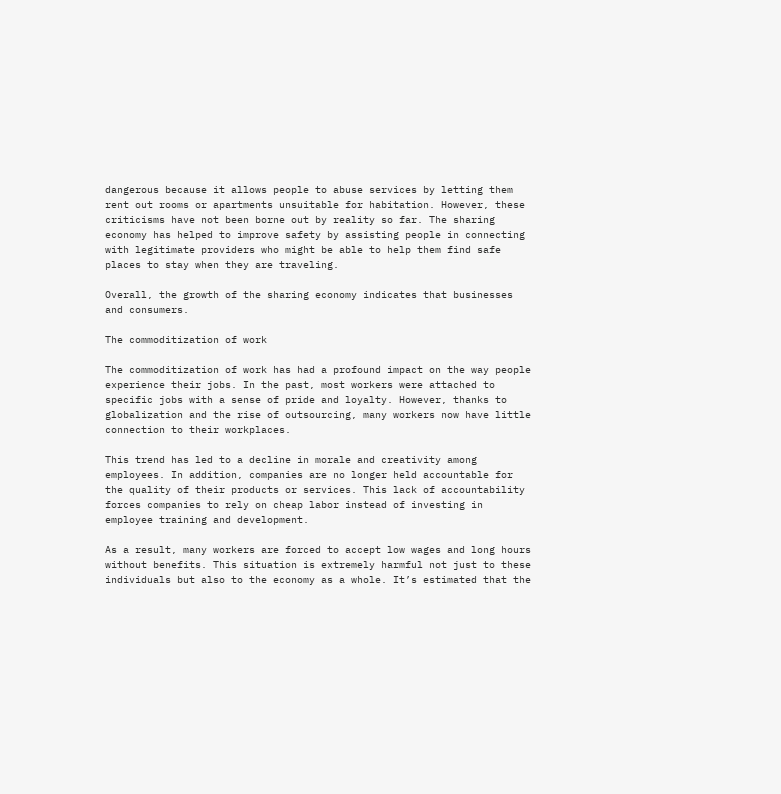dangerous because it allows people to abuse services by letting them rent out rooms or apartments unsuitable for habitation. However, these criticisms have not been borne out by reality so far. The sharing economy has helped to improve safety by assisting people in connecting with legitimate providers who might be able to help them find safe places to stay when they are traveling.

Overall, the growth of the sharing economy indicates that businesses and consumers.

The commoditization of work

The commoditization of work has had a profound impact on the way people experience their jobs. In the past, most workers were attached to specific jobs with a sense of pride and loyalty. However, thanks to globalization and the rise of outsourcing, many workers now have little connection to their workplaces.

This trend has led to a decline in morale and creativity among employees. In addition, companies are no longer held accountable for the quality of their products or services. This lack of accountability forces companies to rely on cheap labor instead of investing in employee training and development.

As a result, many workers are forced to accept low wages and long hours without benefits. This situation is extremely harmful not just to these individuals but also to the economy as a whole. It’s estimated that the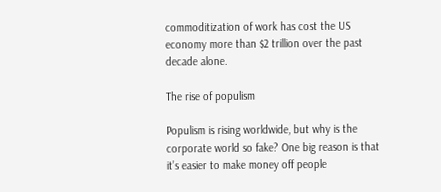commoditization of work has cost the US economy more than $2 trillion over the past decade alone.

The rise of populism

Populism is rising worldwide, but why is the corporate world so fake? One big reason is that it’s easier to make money off people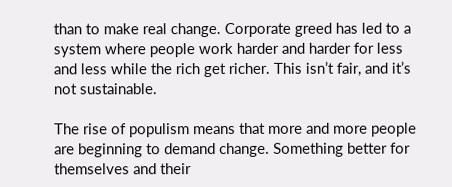than to make real change. Corporate greed has led to a system where people work harder and harder for less and less while the rich get richer. This isn’t fair, and it’s not sustainable.

The rise of populism means that more and more people are beginning to demand change. Something better for themselves and their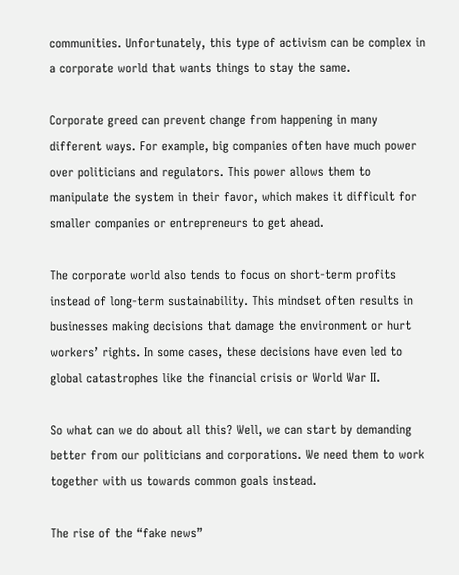communities. Unfortunately, this type of activism can be complex in a corporate world that wants things to stay the same.

Corporate greed can prevent change from happening in many different ways. For example, big companies often have much power over politicians and regulators. This power allows them to manipulate the system in their favor, which makes it difficult for smaller companies or entrepreneurs to get ahead.

The corporate world also tends to focus on short-term profits instead of long-term sustainability. This mindset often results in businesses making decisions that damage the environment or hurt workers’ rights. In some cases, these decisions have even led to global catastrophes like the financial crisis or World War II.

So what can we do about all this? Well, we can start by demanding better from our politicians and corporations. We need them to work together with us towards common goals instead.

The rise of the “fake news”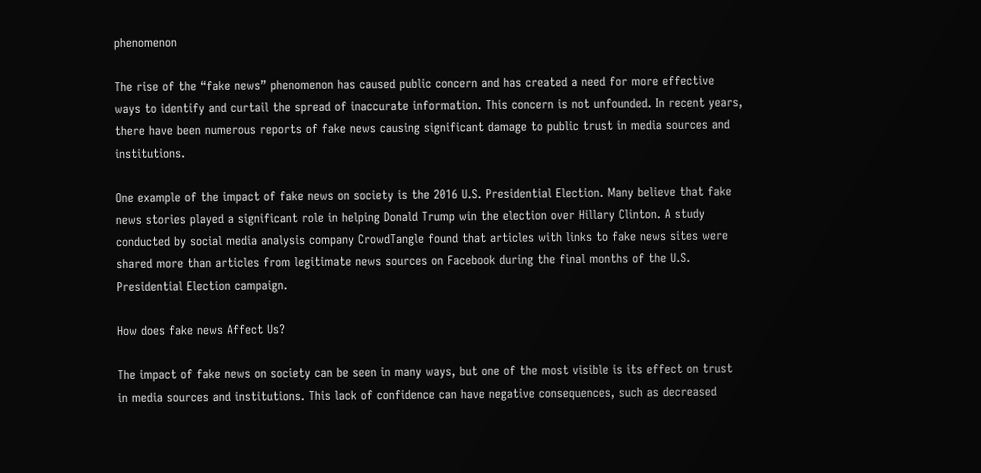phenomenon

The rise of the “fake news” phenomenon has caused public concern and has created a need for more effective ways to identify and curtail the spread of inaccurate information. This concern is not unfounded. In recent years, there have been numerous reports of fake news causing significant damage to public trust in media sources and institutions.

One example of the impact of fake news on society is the 2016 U.S. Presidential Election. Many believe that fake news stories played a significant role in helping Donald Trump win the election over Hillary Clinton. A study conducted by social media analysis company CrowdTangle found that articles with links to fake news sites were shared more than articles from legitimate news sources on Facebook during the final months of the U.S. Presidential Election campaign.

How does fake news Affect Us?

The impact of fake news on society can be seen in many ways, but one of the most visible is its effect on trust in media sources and institutions. This lack of confidence can have negative consequences, such as decreased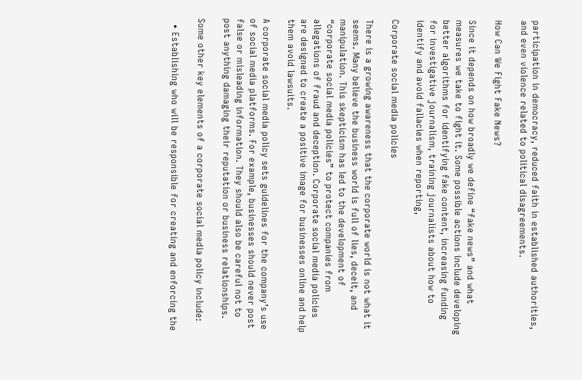participation in democracy, reduced faith in established authorities, and even violence related to political disagreements.

How Can We Fight Fake News?

Since it depends on how broadly we define “fake news” and what measures we take to fight it. Some possible actions include developing better algorithms for identifying fake content, increasing funding for investigative journalism, training journalists about how to identify and avoid fallacies when reporting,

Corporate social media policies

There is a growing awareness that the corporate world is not what it seems. Many believe the business world is full of lies, deceit, and manipulation. This skepticism has led to the development of “corporate social media policies” to protect companies from allegations of fraud and deception. Corporate social media policies are designed to create a positive image for businesses online and help them avoid lawsuits.

A corporate social media policy sets guidelines for the company’s use of social media platforms. For example, businesses should never post false or misleading information. They should also be careful not to post anything damaging their reputation or business relationships.

Some other key elements of a corporate social media policy include:

  • Establishing who will be responsible for creating and enforcing the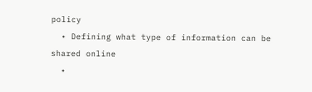policy
  • Defining what type of information can be shared online
  •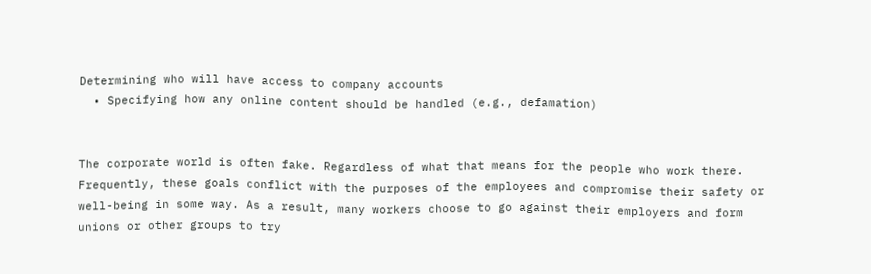Determining who will have access to company accounts
  • Specifying how any online content should be handled (e.g., defamation)


The corporate world is often fake. Regardless of what that means for the people who work there. Frequently, these goals conflict with the purposes of the employees and compromise their safety or well-being in some way. As a result, many workers choose to go against their employers and form unions or other groups to try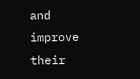and improve their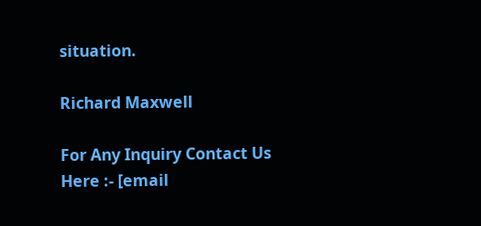situation.

Richard Maxwell

For Any Inquiry Contact Us Here :- [email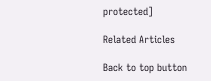protected]

Related Articles

Back to top button